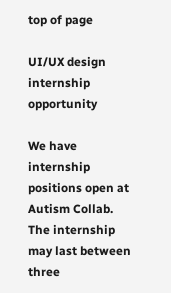top of page

UI/UX design internship opportunity

We have internship positions open at Autism Collab. The internship may last between three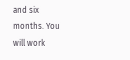and six months. You will work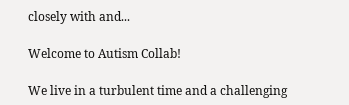closely with and...

Welcome to Autism Collab!

We live in a turbulent time and a challenging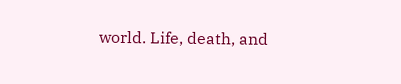world. Life, death, and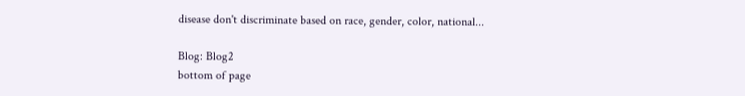disease don't discriminate based on race, gender, color, national...

Blog: Blog2
bottom of page